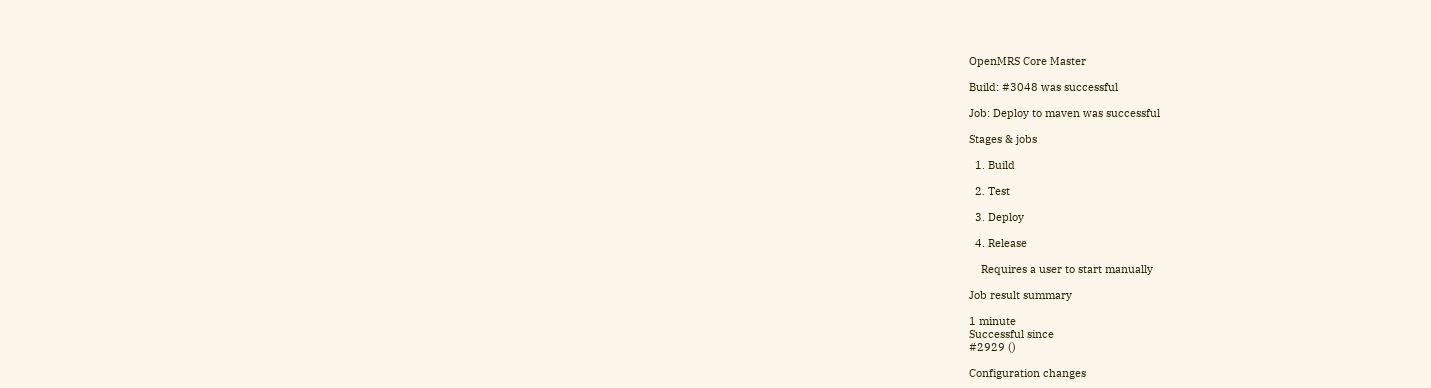OpenMRS Core Master

Build: #3048 was successful

Job: Deploy to maven was successful

Stages & jobs

  1. Build

  2. Test

  3. Deploy

  4. Release

    Requires a user to start manually

Job result summary

1 minute
Successful since
#2929 ()

Configuration changes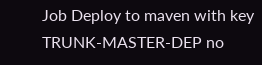Job Deploy to maven with key TRUNK-MASTER-DEP no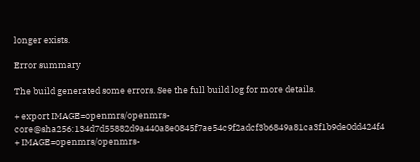longer exists.

Error summary

The build generated some errors. See the full build log for more details.

+ export IMAGE=openmrs/openmrs-core@sha256:134d7d55882d9a440a8e0845f7ae54c9f2adcf3b6849a81ca3f1b9de0dd424f4
+ IMAGE=openmrs/openmrs-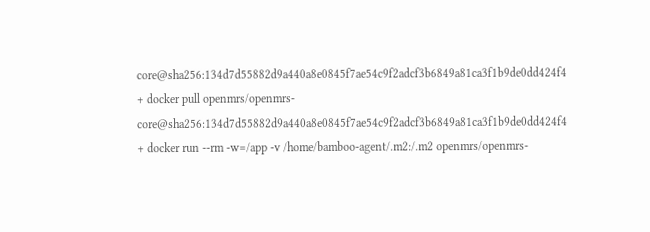core@sha256:134d7d55882d9a440a8e0845f7ae54c9f2adcf3b6849a81ca3f1b9de0dd424f4
+ docker pull openmrs/openmrs-core@sha256:134d7d55882d9a440a8e0845f7ae54c9f2adcf3b6849a81ca3f1b9de0dd424f4
+ docker run --rm -w=/app -v /home/bamboo-agent/.m2:/.m2 openmrs/openmrs-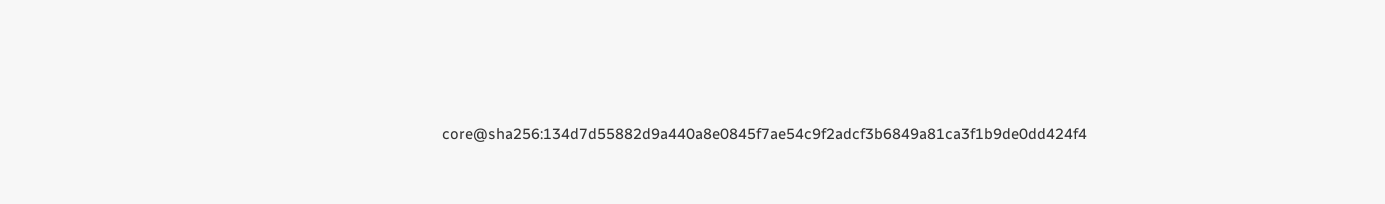core@sha256:134d7d55882d9a440a8e0845f7ae54c9f2adcf3b6849a81ca3f1b9de0dd424f4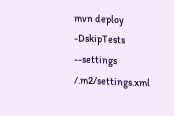mvn deploy -DskipTests --settings /.m2/settings.xml